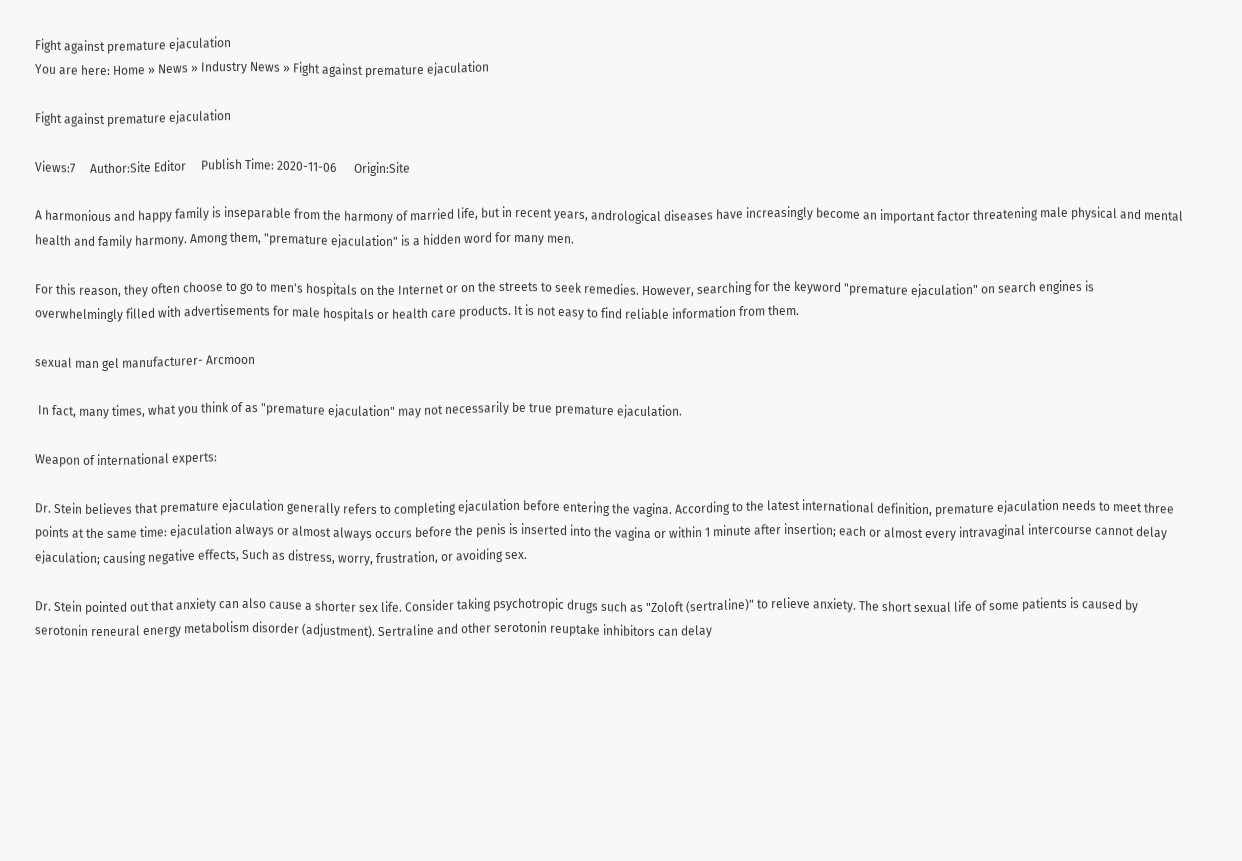Fight against premature ejaculation
You are here: Home » News » Industry News » Fight against premature ejaculation

Fight against premature ejaculation

Views:7     Author:Site Editor     Publish Time: 2020-11-06      Origin:Site

A harmonious and happy family is inseparable from the harmony of married life, but in recent years, andrological diseases have increasingly become an important factor threatening male physical and mental health and family harmony. Among them, "premature ejaculation" is a hidden word for many men.

For this reason, they often choose to go to men's hospitals on the Internet or on the streets to seek remedies. However, searching for the keyword "premature ejaculation" on search engines is overwhelmingly filled with advertisements for male hospitals or health care products. It is not easy to find reliable information from them.

sexual man gel manufacturer- Arcmoon

 In fact, many times, what you think of as "premature ejaculation" may not necessarily be true premature ejaculation.

Weapon of international experts:

Dr. Stein believes that premature ejaculation generally refers to completing ejaculation before entering the vagina. According to the latest international definition, premature ejaculation needs to meet three points at the same time: ejaculation always or almost always occurs before the penis is inserted into the vagina or within 1 minute after insertion; each or almost every intravaginal intercourse cannot delay ejaculation; causing negative effects, Such as distress, worry, frustration, or avoiding sex.

Dr. Stein pointed out that anxiety can also cause a shorter sex life. Consider taking psychotropic drugs such as "Zoloft (sertraline)" to relieve anxiety. The short sexual life of some patients is caused by serotonin reneural energy metabolism disorder (adjustment). Sertraline and other serotonin reuptake inhibitors can delay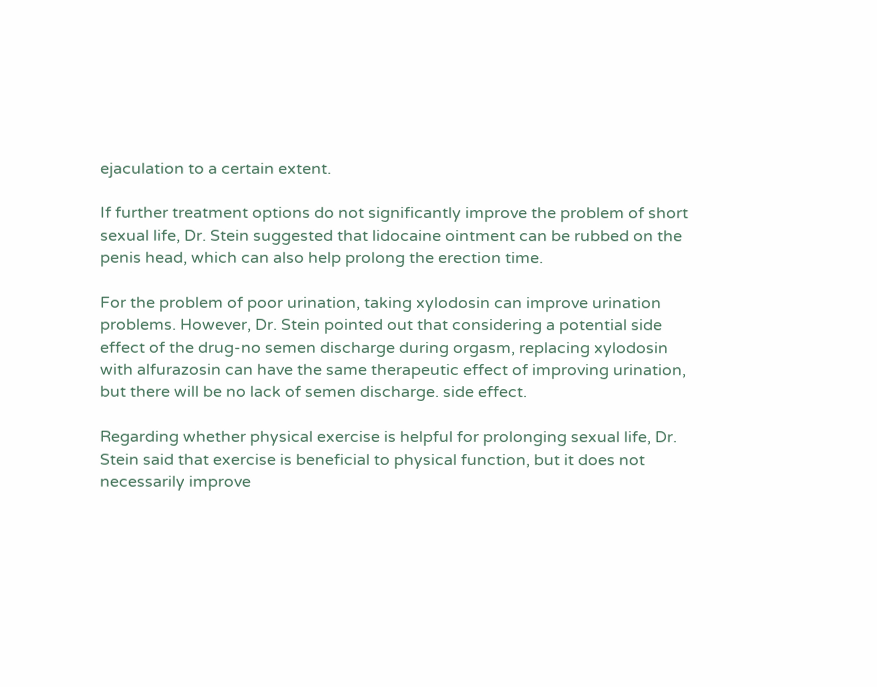ejaculation to a certain extent.

If further treatment options do not significantly improve the problem of short sexual life, Dr. Stein suggested that lidocaine ointment can be rubbed on the penis head, which can also help prolong the erection time.

For the problem of poor urination, taking xylodosin can improve urination problems. However, Dr. Stein pointed out that considering a potential side effect of the drug-no semen discharge during orgasm, replacing xylodosin with alfurazosin can have the same therapeutic effect of improving urination, but there will be no lack of semen discharge. side effect.

Regarding whether physical exercise is helpful for prolonging sexual life, Dr. Stein said that exercise is beneficial to physical function, but it does not necessarily improve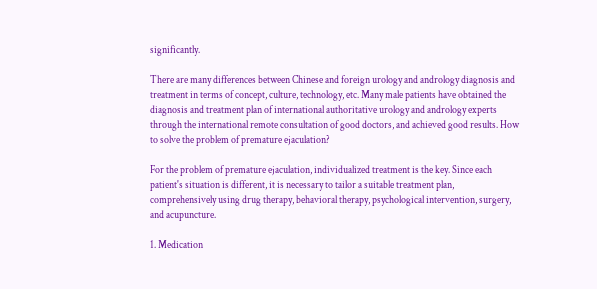significantly.

There are many differences between Chinese and foreign urology and andrology diagnosis and treatment in terms of concept, culture, technology, etc. Many male patients have obtained the diagnosis and treatment plan of international authoritative urology and andrology experts through the international remote consultation of good doctors, and achieved good results. How to solve the problem of premature ejaculation?

For the problem of premature ejaculation, individualized treatment is the key. Since each patient's situation is different, it is necessary to tailor a suitable treatment plan, comprehensively using drug therapy, behavioral therapy, psychological intervention, surgery, and acupuncture.

1. Medication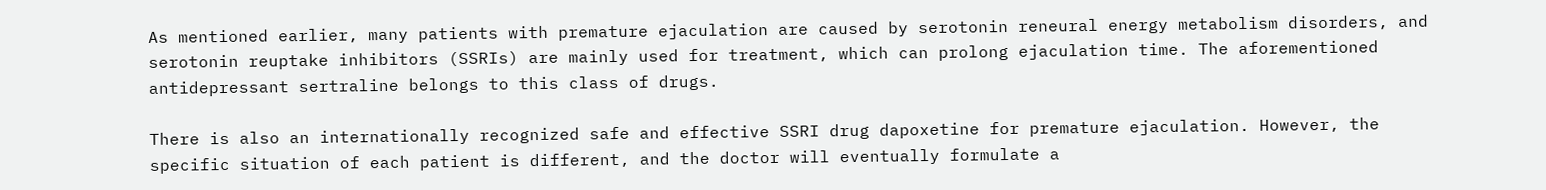As mentioned earlier, many patients with premature ejaculation are caused by serotonin reneural energy metabolism disorders, and serotonin reuptake inhibitors (SSRIs) are mainly used for treatment, which can prolong ejaculation time. The aforementioned antidepressant sertraline belongs to this class of drugs.

There is also an internationally recognized safe and effective SSRI drug dapoxetine for premature ejaculation. However, the specific situation of each patient is different, and the doctor will eventually formulate a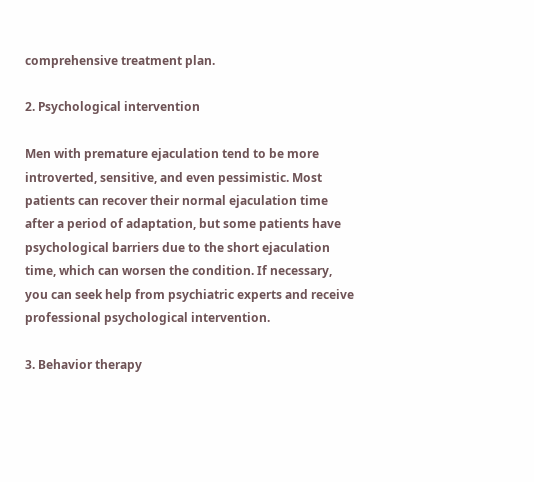comprehensive treatment plan.

2. Psychological intervention

Men with premature ejaculation tend to be more introverted, sensitive, and even pessimistic. Most patients can recover their normal ejaculation time after a period of adaptation, but some patients have psychological barriers due to the short ejaculation time, which can worsen the condition. If necessary, you can seek help from psychiatric experts and receive professional psychological intervention.

3. Behavior therapy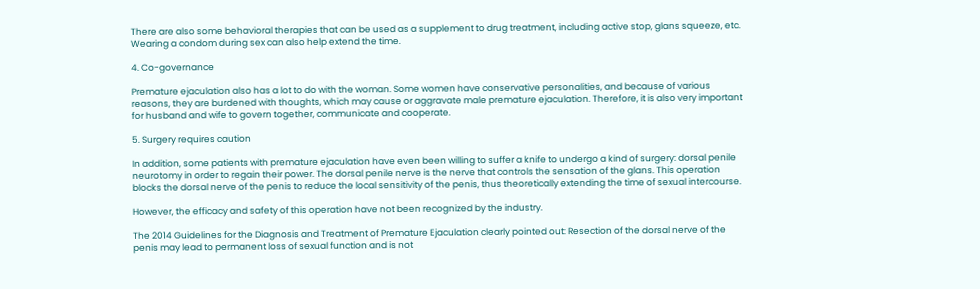There are also some behavioral therapies that can be used as a supplement to drug treatment, including active stop, glans squeeze, etc. Wearing a condom during sex can also help extend the time.

4. Co-governance

Premature ejaculation also has a lot to do with the woman. Some women have conservative personalities, and because of various reasons, they are burdened with thoughts, which may cause or aggravate male premature ejaculation. Therefore, it is also very important for husband and wife to govern together, communicate and cooperate.

5. Surgery requires caution

In addition, some patients with premature ejaculation have even been willing to suffer a knife to undergo a kind of surgery: dorsal penile neurotomy in order to regain their power. The dorsal penile nerve is the nerve that controls the sensation of the glans. This operation blocks the dorsal nerve of the penis to reduce the local sensitivity of the penis, thus theoretically extending the time of sexual intercourse.

However, the efficacy and safety of this operation have not been recognized by the industry.

The 2014 Guidelines for the Diagnosis and Treatment of Premature Ejaculation clearly pointed out: Resection of the dorsal nerve of the penis may lead to permanent loss of sexual function and is not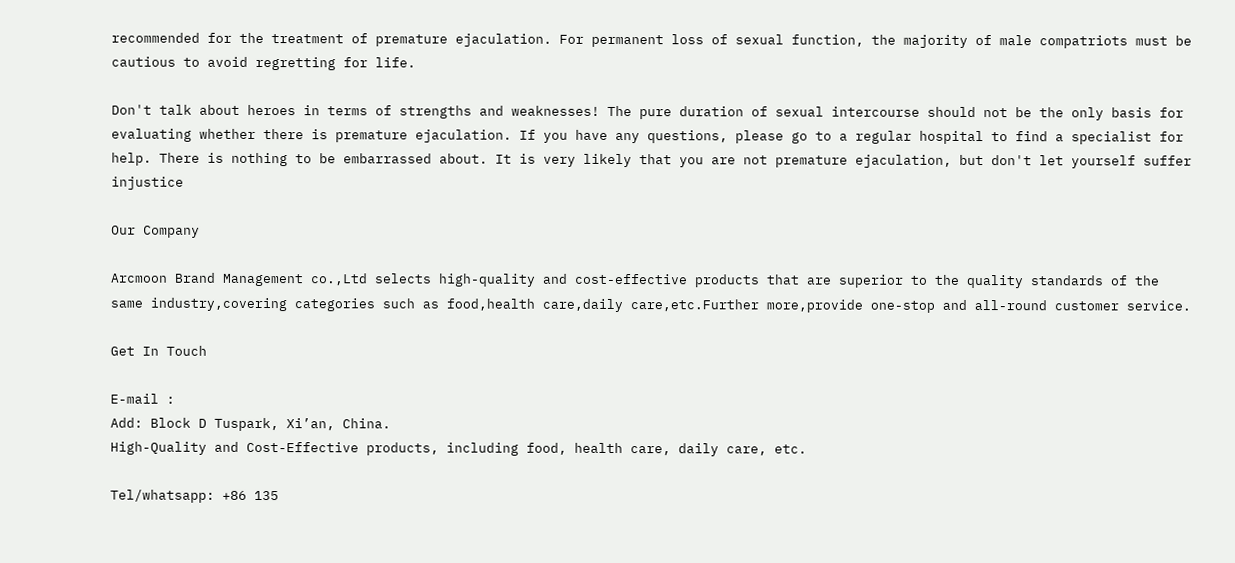recommended for the treatment of premature ejaculation. For permanent loss of sexual function, the majority of male compatriots must be cautious to avoid regretting for life.

Don't talk about heroes in terms of strengths and weaknesses! The pure duration of sexual intercourse should not be the only basis for evaluating whether there is premature ejaculation. If you have any questions, please go to a regular hospital to find a specialist for help. There is nothing to be embarrassed about. It is very likely that you are not premature ejaculation, but don't let yourself suffer injustice

Our Company

Arcmoon Brand Management co.,Ltd selects high-quality and cost-effective products that are superior to the quality standards of the same industry,covering categories such as food,health care,daily care,etc.Further more,provide one-stop and all-round customer service.

Get In Touch

E-mail :
Add: Block D Tuspark, Xi’an, China.
High-Quality and Cost-Effective products, including food, health care, daily care, etc.

Tel/whatsapp: +86 135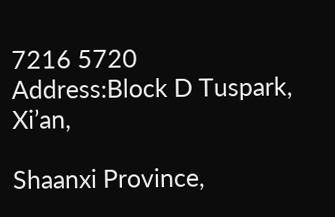7216 5720
Address:Block D Tuspark, Xi’an,

Shaanxi Province,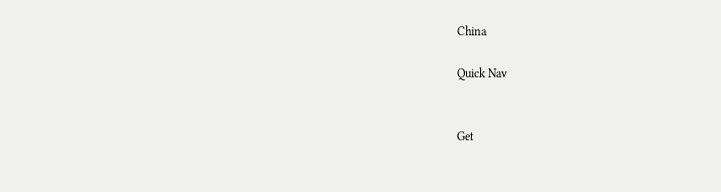China

Quick Nav


Get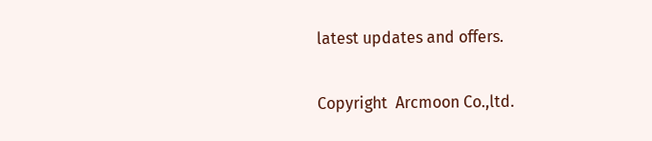latest updates and offers.

Copyright  Arcmoon Co.,ltd.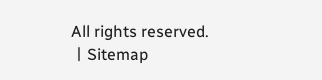All rights reserved. 丨Sitemap